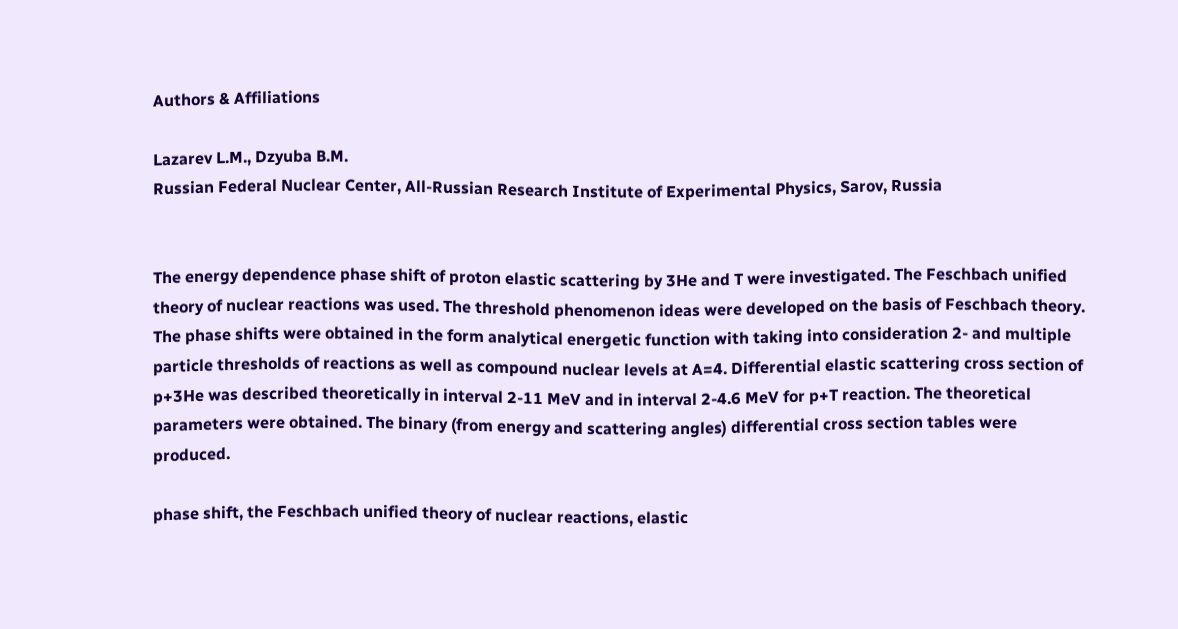Authors & Affiliations

Lazarev L.M., Dzyuba B.M.
Russian Federal Nuclear Center, All-Russian Research Institute of Experimental Physics, Sarov, Russia


The energy dependence phase shift of proton elastic scattering by 3He and T were investigated. The Feschbach unified theory of nuclear reactions was used. The threshold phenomenon ideas were developed on the basis of Feschbach theory. The phase shifts were obtained in the form analytical energetic function with taking into consideration 2- and multiple particle thresholds of reactions as well as compound nuclear levels at A=4. Differential elastic scattering cross section of p+3He was described theoretically in interval 2-11 MeV and in interval 2-4.6 MeV for p+T reaction. The theoretical parameters were obtained. The binary (from energy and scattering angles) differential cross section tables were produced.

phase shift, the Feschbach unified theory of nuclear reactions, elastic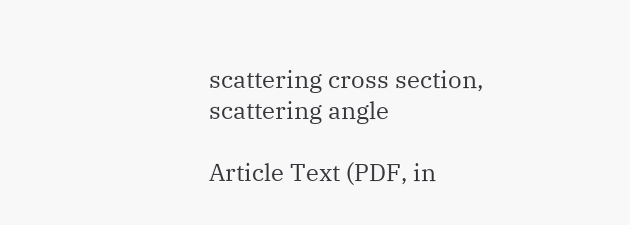scattering cross section, scattering angle

Article Text (PDF, in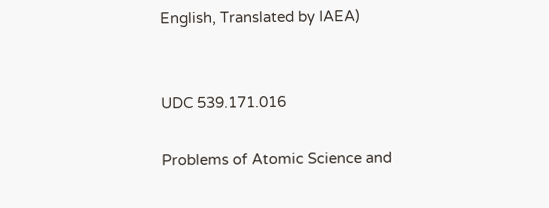English, Translated by IAEA)


UDC 539.171.016

Problems of Atomic Science and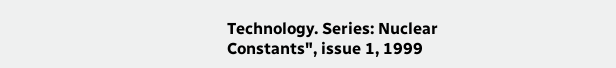Technology. Series: Nuclear Constants", issue 1, 1999